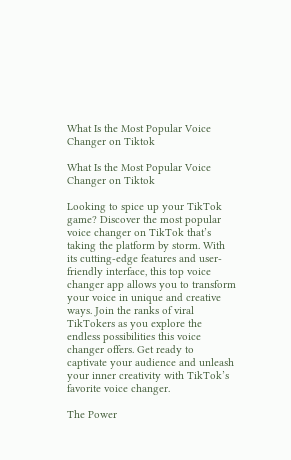What Is the Most Popular Voice Changer on Tiktok

What Is the Most Popular Voice Changer on Tiktok

Looking to spice up your TikTok game? Discover the most popular voice changer on TikTok that’s taking the platform by storm. With its cutting-edge features and user-friendly interface, this top voice changer app allows you to transform your voice in unique and creative ways. Join the ranks of viral TikTokers as you explore the endless possibilities this voice changer offers. Get ready to captivate your audience and unleash your inner creativity with TikTok’s favorite voice changer.

The Power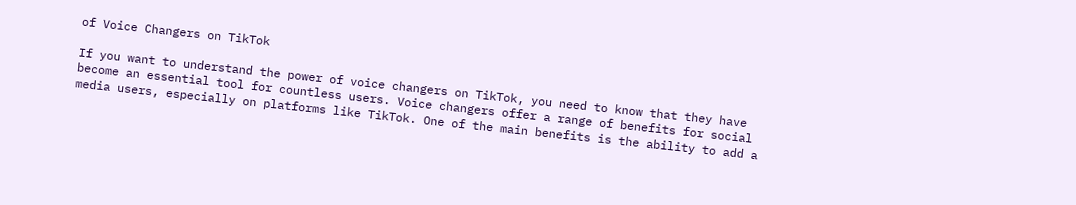of Voice Changers on TikTok

If you want to understand the power of voice changers on TikTok, you need to know that they have become an essential tool for countless users. Voice changers offer a range of benefits for social media users, especially on platforms like TikTok. One of the main benefits is the ability to add a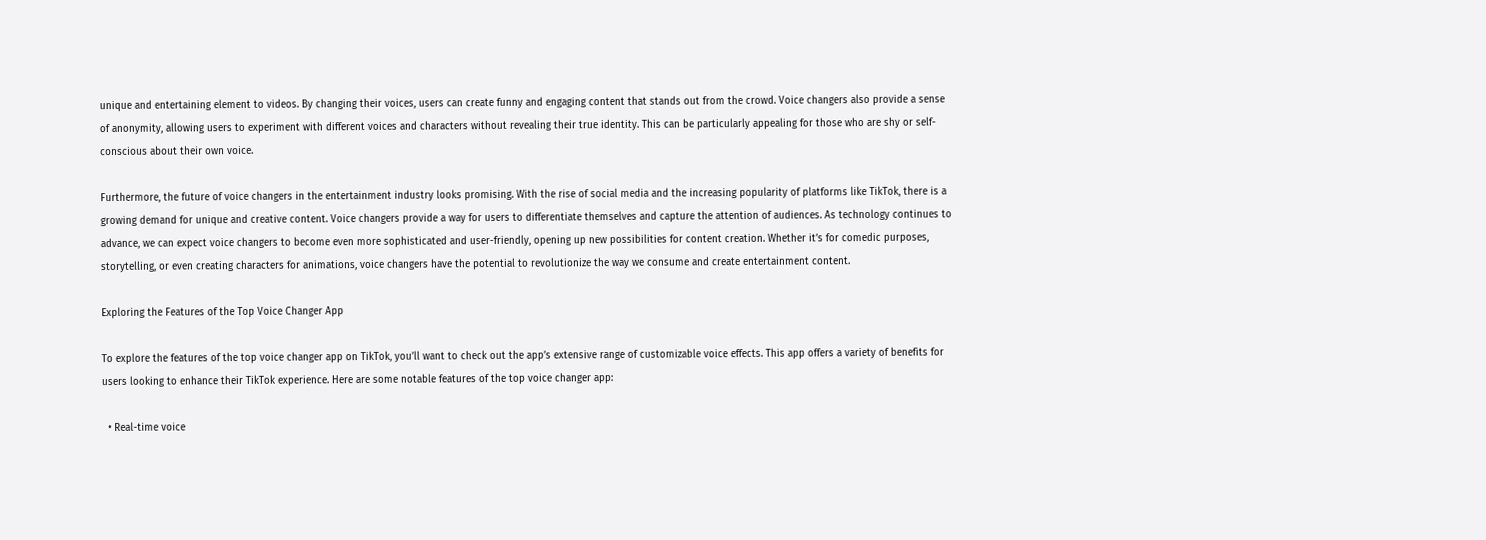unique and entertaining element to videos. By changing their voices, users can create funny and engaging content that stands out from the crowd. Voice changers also provide a sense of anonymity, allowing users to experiment with different voices and characters without revealing their true identity. This can be particularly appealing for those who are shy or self-conscious about their own voice.

Furthermore, the future of voice changers in the entertainment industry looks promising. With the rise of social media and the increasing popularity of platforms like TikTok, there is a growing demand for unique and creative content. Voice changers provide a way for users to differentiate themselves and capture the attention of audiences. As technology continues to advance, we can expect voice changers to become even more sophisticated and user-friendly, opening up new possibilities for content creation. Whether it’s for comedic purposes, storytelling, or even creating characters for animations, voice changers have the potential to revolutionize the way we consume and create entertainment content.

Exploring the Features of the Top Voice Changer App

To explore the features of the top voice changer app on TikTok, you’ll want to check out the app’s extensive range of customizable voice effects. This app offers a variety of benefits for users looking to enhance their TikTok experience. Here are some notable features of the top voice changer app:

  • Real-time voice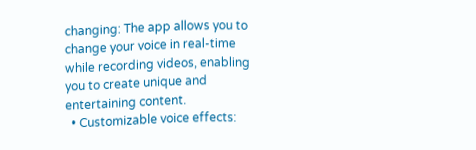changing: The app allows you to change your voice in real-time while recording videos, enabling you to create unique and entertaining content.
  • Customizable voice effects: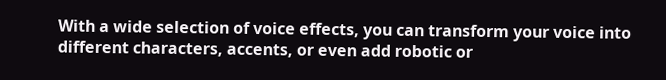With a wide selection of voice effects, you can transform your voice into different characters, accents, or even add robotic or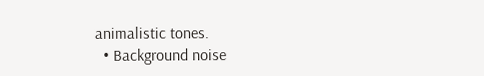animalistic tones.
  • Background noise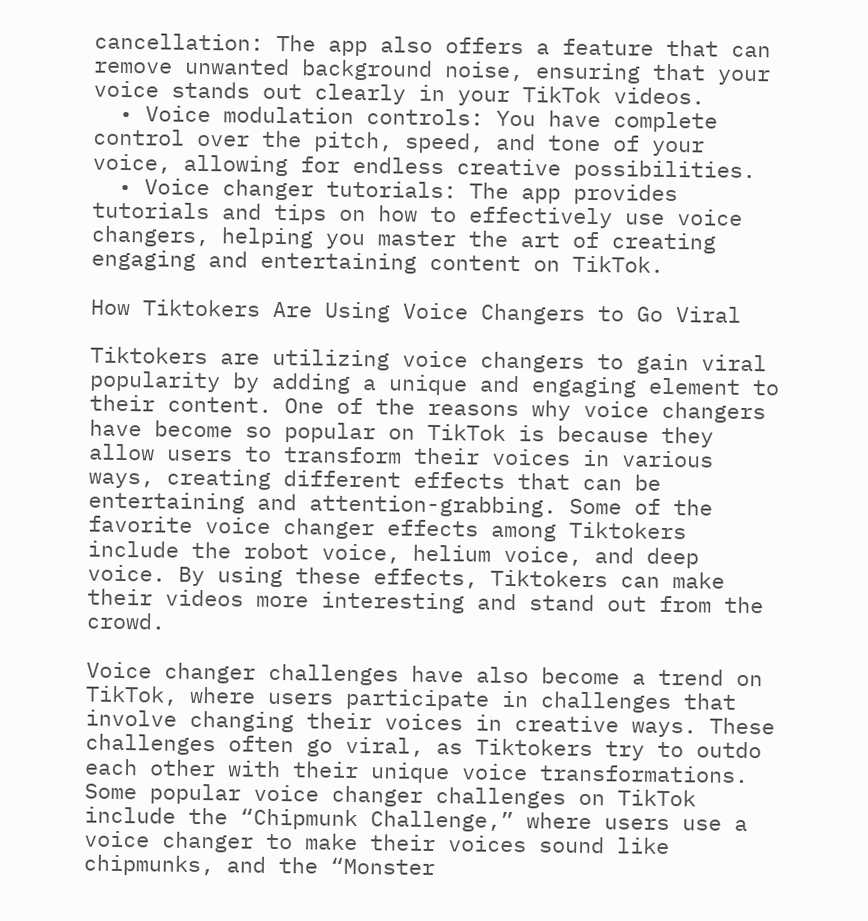cancellation: The app also offers a feature that can remove unwanted background noise, ensuring that your voice stands out clearly in your TikTok videos.
  • Voice modulation controls: You have complete control over the pitch, speed, and tone of your voice, allowing for endless creative possibilities.
  • Voice changer tutorials: The app provides tutorials and tips on how to effectively use voice changers, helping you master the art of creating engaging and entertaining content on TikTok.

How Tiktokers Are Using Voice Changers to Go Viral

Tiktokers are utilizing voice changers to gain viral popularity by adding a unique and engaging element to their content. One of the reasons why voice changers have become so popular on TikTok is because they allow users to transform their voices in various ways, creating different effects that can be entertaining and attention-grabbing. Some of the favorite voice changer effects among Tiktokers include the robot voice, helium voice, and deep voice. By using these effects, Tiktokers can make their videos more interesting and stand out from the crowd.

Voice changer challenges have also become a trend on TikTok, where users participate in challenges that involve changing their voices in creative ways. These challenges often go viral, as Tiktokers try to outdo each other with their unique voice transformations. Some popular voice changer challenges on TikTok include the “Chipmunk Challenge,” where users use a voice changer to make their voices sound like chipmunks, and the “Monster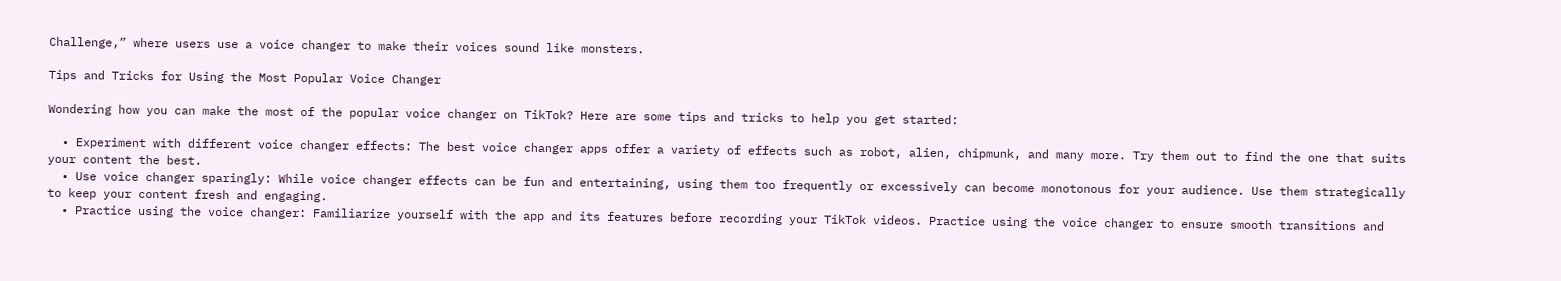Challenge,” where users use a voice changer to make their voices sound like monsters.

Tips and Tricks for Using the Most Popular Voice Changer

Wondering how you can make the most of the popular voice changer on TikTok? Here are some tips and tricks to help you get started:

  • Experiment with different voice changer effects: The best voice changer apps offer a variety of effects such as robot, alien, chipmunk, and many more. Try them out to find the one that suits your content the best.
  • Use voice changer sparingly: While voice changer effects can be fun and entertaining, using them too frequently or excessively can become monotonous for your audience. Use them strategically to keep your content fresh and engaging.
  • Practice using the voice changer: Familiarize yourself with the app and its features before recording your TikTok videos. Practice using the voice changer to ensure smooth transitions and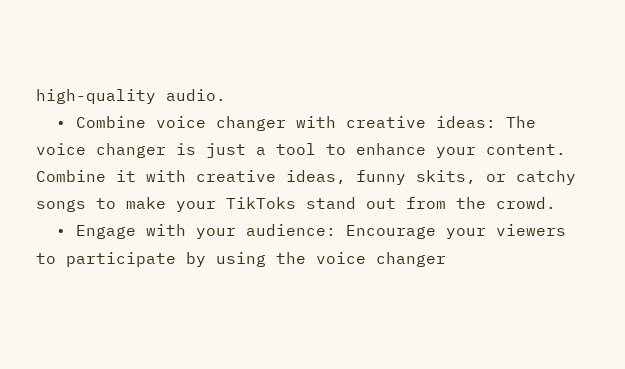high-quality audio.
  • Combine voice changer with creative ideas: The voice changer is just a tool to enhance your content. Combine it with creative ideas, funny skits, or catchy songs to make your TikToks stand out from the crowd.
  • Engage with your audience: Encourage your viewers to participate by using the voice changer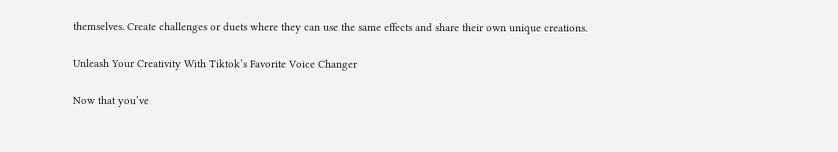themselves. Create challenges or duets where they can use the same effects and share their own unique creations.

Unleash Your Creativity With Tiktok’s Favorite Voice Changer

Now that you’ve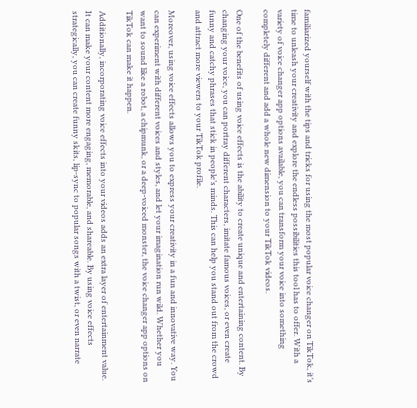familiarized yourself with the tips and tricks for using the most popular voice changer on TikTok, it’s time to unleash your creativity and explore the endless possibilities this tool has to offer. With a variety of voice changer app options available, you can transform your voice into something completely different and add a whole new dimension to your TikTok videos.

One of the benefits of using voice effects is the ability to create unique and entertaining content. By changing your voice, you can portray different characters, imitate famous voices, or even create funny and catchy phrases that stick in people’s minds. This can help you stand out from the crowd and attract more viewers to your TikTok profile.

Moreover, using voice effects allows you to express your creativity in a fun and innovative way. You can experiment with different voices and styles, and let your imagination run wild. Whether you want to sound like a robot, a chipmunk, or a deep-voiced monster, the voice changer app options on TikTok can make it happen.

Additionally, incorporating voice effects into your videos adds an extra layer of entertainment value. It can make your content more engaging, memorable, and shareable. By using voice effects strategically, you can create funny skits, lip-sync to popular songs with a twist, or even narrate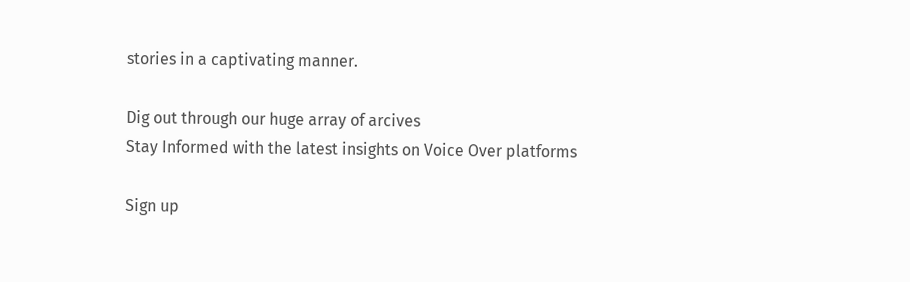stories in a captivating manner.

Dig out through our huge array of arcives
Stay Informed with the latest insights on Voice Over platforms

Sign up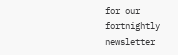for our fortnightly newsletter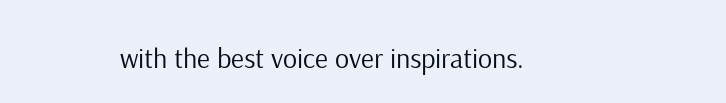with the best voice over inspirations.